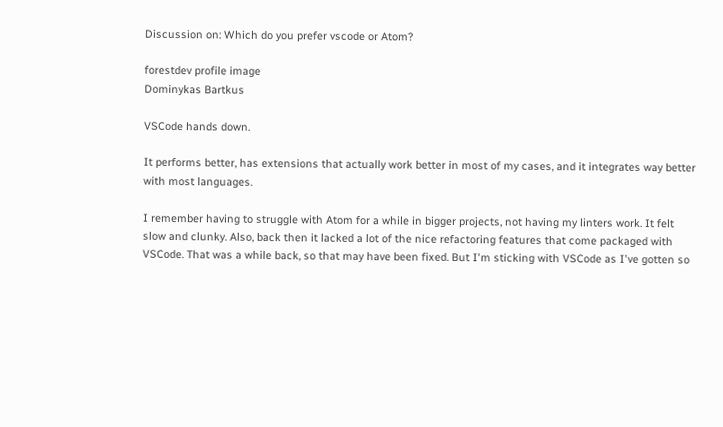Discussion on: Which do you prefer vscode or Atom?

forestdev profile image
Dominykas Bartkus

VSCode hands down.

It performs better, has extensions that actually work better in most of my cases, and it integrates way better with most languages.

I remember having to struggle with Atom for a while in bigger projects, not having my linters work. It felt slow and clunky. Also, back then it lacked a lot of the nice refactoring features that come packaged with VSCode. That was a while back, so that may have been fixed. But I'm sticking with VSCode as I've gotten so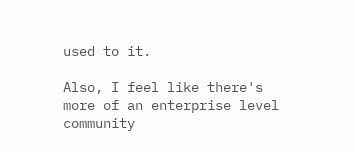used to it.

Also, I feel like there's more of an enterprise level community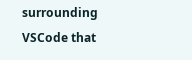surrounding VSCode that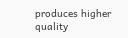produces higher quality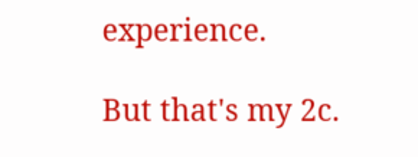experience.

But that's my 2c.